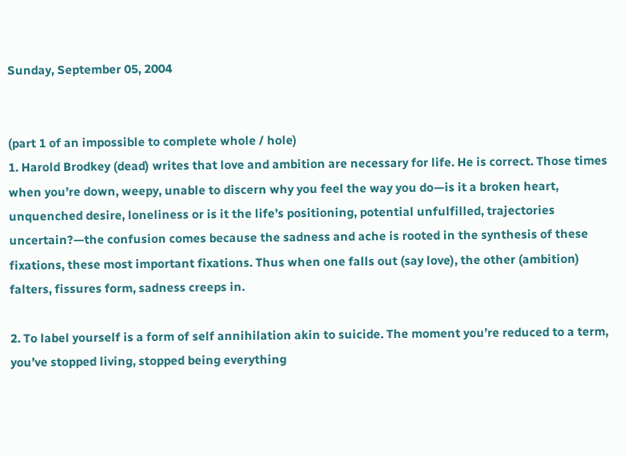Sunday, September 05, 2004


(part 1 of an impossible to complete whole / hole)
1. Harold Brodkey (dead) writes that love and ambition are necessary for life. He is correct. Those times when you’re down, weepy, unable to discern why you feel the way you do—is it a broken heart, unquenched desire, loneliness or is it the life’s positioning, potential unfulfilled, trajectories uncertain?—the confusion comes because the sadness and ache is rooted in the synthesis of these fixations, these most important fixations. Thus when one falls out (say love), the other (ambition) falters, fissures form, sadness creeps in.

2. To label yourself is a form of self annihilation akin to suicide. The moment you’re reduced to a term, you’ve stopped living, stopped being everything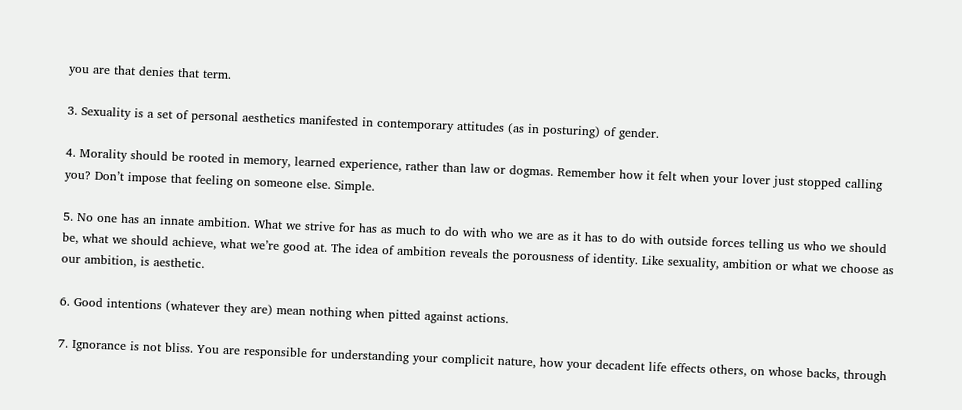you are that denies that term.

3. Sexuality is a set of personal aesthetics manifested in contemporary attitudes (as in posturing) of gender.

4. Morality should be rooted in memory, learned experience, rather than law or dogmas. Remember how it felt when your lover just stopped calling you? Don’t impose that feeling on someone else. Simple.

5. No one has an innate ambition. What we strive for has as much to do with who we are as it has to do with outside forces telling us who we should be, what we should achieve, what we’re good at. The idea of ambition reveals the porousness of identity. Like sexuality, ambition or what we choose as our ambition, is aesthetic.

6. Good intentions (whatever they are) mean nothing when pitted against actions.

7. Ignorance is not bliss. You are responsible for understanding your complicit nature, how your decadent life effects others, on whose backs, through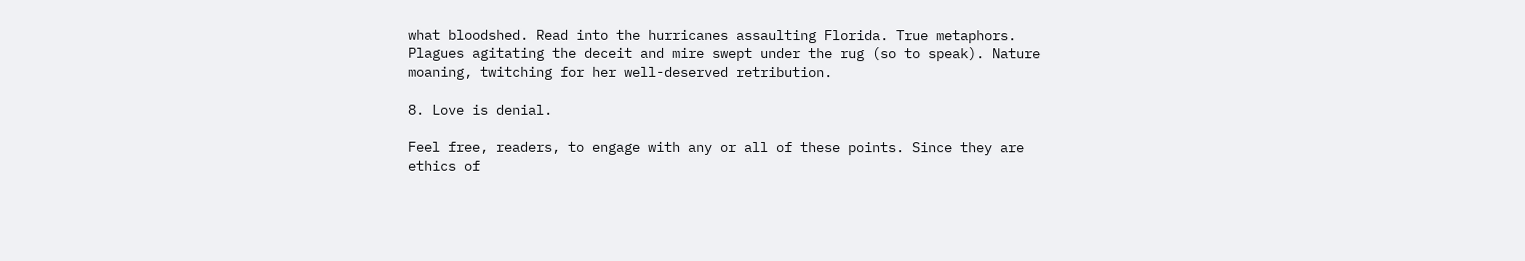what bloodshed. Read into the hurricanes assaulting Florida. True metaphors. Plagues agitating the deceit and mire swept under the rug (so to speak). Nature moaning, twitching for her well-deserved retribution.

8. Love is denial.

Feel free, readers, to engage with any or all of these points. Since they are ethics of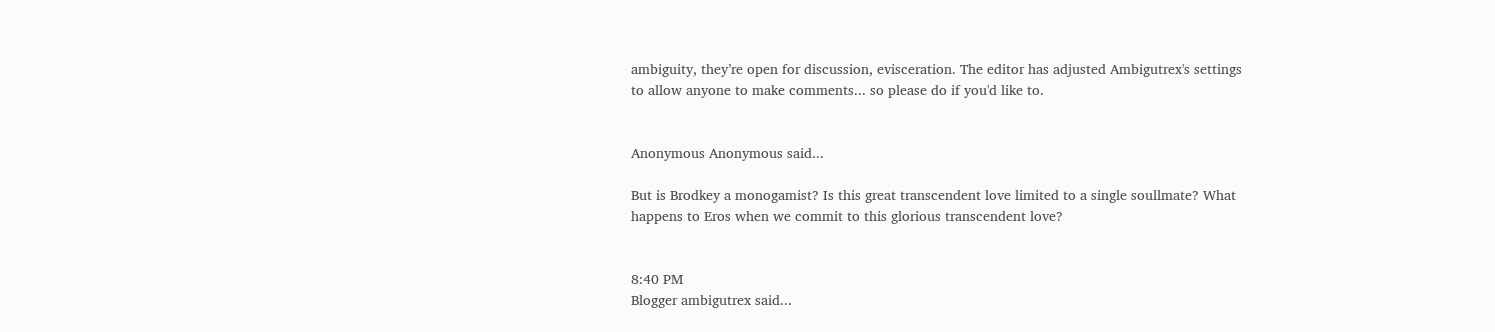ambiguity, they’re open for discussion, evisceration. The editor has adjusted Ambigutrex's settings to allow anyone to make comments... so please do if you'd like to.


Anonymous Anonymous said...

But is Brodkey a monogamist? Is this great transcendent love limited to a single soullmate? What happens to Eros when we commit to this glorious transcendent love?


8:40 PM
Blogger ambigutrex said...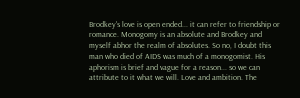Brodkey's love is open ended... it can refer to friendship or romance. Monogomy is an absolute and Brodkey and myself abhor the realm of absolutes. So no, I doubt this man who died of AIDS was much of a monogomist. His aphorism is brief and vague for a reason... so we can attribute to it what we will. Love and ambition. The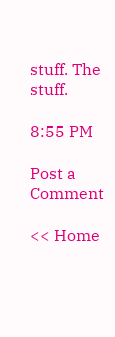stuff. The stuff.

8:55 PM

Post a Comment

<< Home